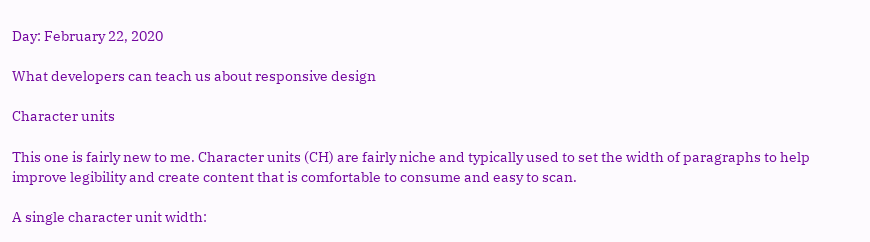Day: February 22, 2020

What developers can teach us about responsive design

Character units

This one is fairly new to me. Character units (CH) are fairly niche and typically used to set the width of paragraphs to help improve legibility and create content that is comfortable to consume and easy to scan.

A single character unit width: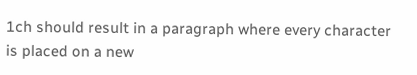1ch should result in a paragraph where every character is placed on a new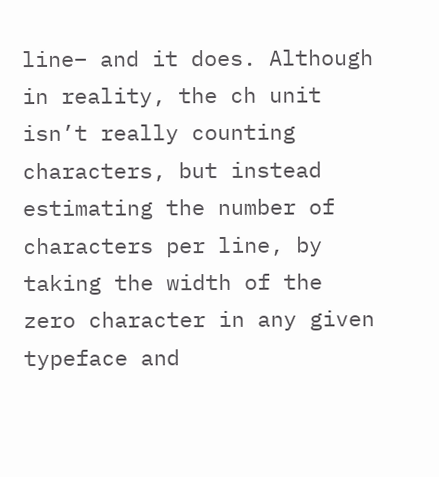line– and it does. Although in reality, the ch unit isn’t really counting characters, but instead estimating the number of characters per line, by taking the width of the zero character in any given typeface and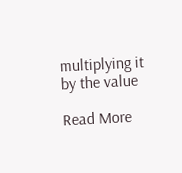multiplying it by the value

Read More